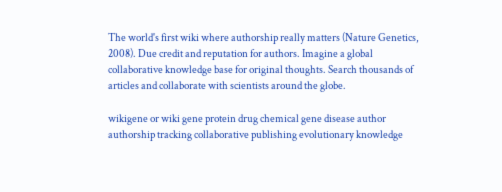The world's first wiki where authorship really matters (Nature Genetics, 2008). Due credit and reputation for authors. Imagine a global collaborative knowledge base for original thoughts. Search thousands of articles and collaborate with scientists around the globe.

wikigene or wiki gene protein drug chemical gene disease author authorship tracking collaborative publishing evolutionary knowledge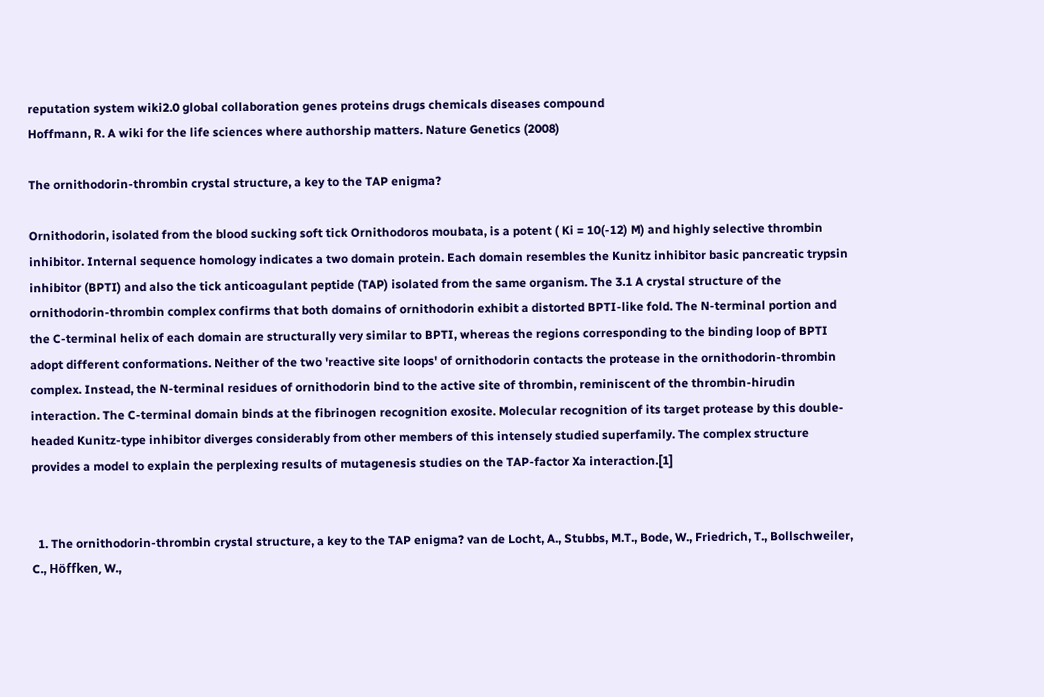reputation system wiki2.0 global collaboration genes proteins drugs chemicals diseases compound
Hoffmann, R. A wiki for the life sciences where authorship matters. Nature Genetics (2008)

The ornithodorin-thrombin crystal structure, a key to the TAP enigma?

Ornithodorin, isolated from the blood sucking soft tick Ornithodoros moubata, is a potent ( Ki = 10(-12) M) and highly selective thrombin inhibitor. Internal sequence homology indicates a two domain protein. Each domain resembles the Kunitz inhibitor basic pancreatic trypsin inhibitor (BPTI) and also the tick anticoagulant peptide (TAP) isolated from the same organism. The 3.1 A crystal structure of the ornithodorin-thrombin complex confirms that both domains of ornithodorin exhibit a distorted BPTI-like fold. The N-terminal portion and the C-terminal helix of each domain are structurally very similar to BPTI, whereas the regions corresponding to the binding loop of BPTI adopt different conformations. Neither of the two 'reactive site loops' of ornithodorin contacts the protease in the ornithodorin-thrombin complex. Instead, the N-terminal residues of ornithodorin bind to the active site of thrombin, reminiscent of the thrombin-hirudin interaction. The C-terminal domain binds at the fibrinogen recognition exosite. Molecular recognition of its target protease by this double-headed Kunitz-type inhibitor diverges considerably from other members of this intensely studied superfamily. The complex structure provides a model to explain the perplexing results of mutagenesis studies on the TAP-factor Xa interaction.[1]


  1. The ornithodorin-thrombin crystal structure, a key to the TAP enigma? van de Locht, A., Stubbs, M.T., Bode, W., Friedrich, T., Bollschweiler, C., Höffken, W.,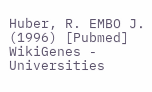Huber, R. EMBO J. (1996) [Pubmed]
WikiGenes - Universities